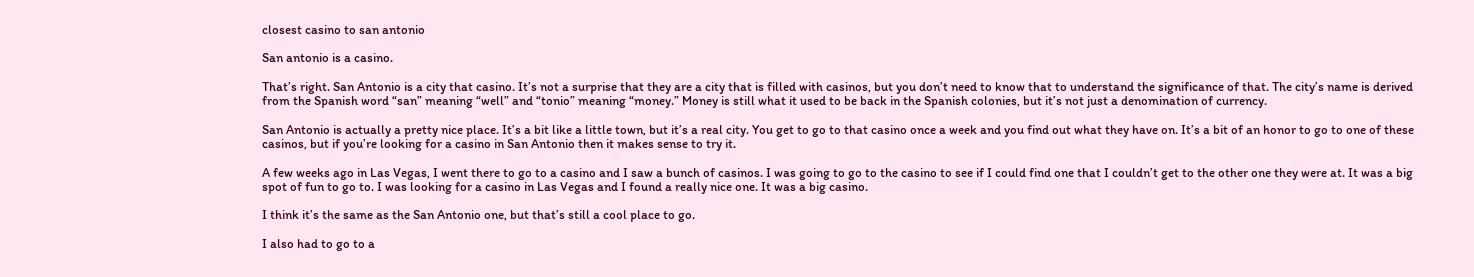closest casino to san antonio

San antonio is a casino.

That’s right. San Antonio is a city that casino. It’s not a surprise that they are a city that is filled with casinos, but you don’t need to know that to understand the significance of that. The city’s name is derived from the Spanish word “san” meaning “well” and “tonio” meaning “money.” Money is still what it used to be back in the Spanish colonies, but it’s not just a denomination of currency.

San Antonio is actually a pretty nice place. It’s a bit like a little town, but it’s a real city. You get to go to that casino once a week and you find out what they have on. It’s a bit of an honor to go to one of these casinos, but if you’re looking for a casino in San Antonio then it makes sense to try it.

A few weeks ago in Las Vegas, I went there to go to a casino and I saw a bunch of casinos. I was going to go to the casino to see if I could find one that I couldn’t get to the other one they were at. It was a big spot of fun to go to. I was looking for a casino in Las Vegas and I found a really nice one. It was a big casino.

I think it’s the same as the San Antonio one, but that’s still a cool place to go.

I also had to go to a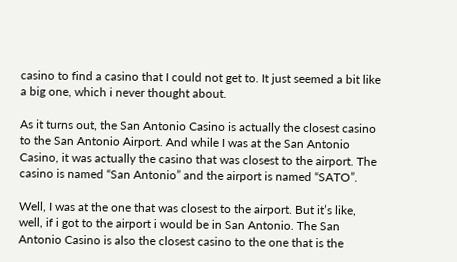casino to find a casino that I could not get to. It just seemed a bit like a big one, which i never thought about.

As it turns out, the San Antonio Casino is actually the closest casino to the San Antonio Airport. And while I was at the San Antonio Casino, it was actually the casino that was closest to the airport. The casino is named “San Antonio” and the airport is named “SATO”.

Well, I was at the one that was closest to the airport. But it’s like, well, if i got to the airport i would be in San Antonio. The San Antonio Casino is also the closest casino to the one that is the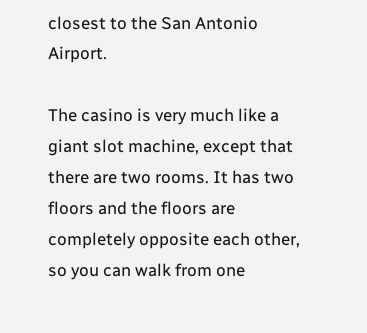closest to the San Antonio Airport.

The casino is very much like a giant slot machine, except that there are two rooms. It has two floors and the floors are completely opposite each other, so you can walk from one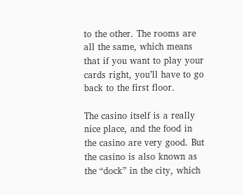to the other. The rooms are all the same, which means that if you want to play your cards right, you’ll have to go back to the first floor.

The casino itself is a really nice place, and the food in the casino are very good. But the casino is also known as the “dock” in the city, which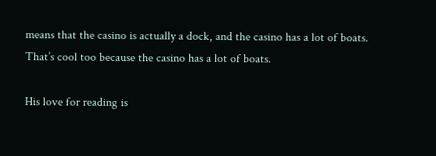means that the casino is actually a dock, and the casino has a lot of boats. That’s cool too because the casino has a lot of boats.

His love for reading is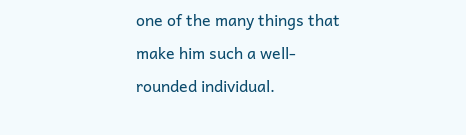one of the many things that make him such a well-rounded individual.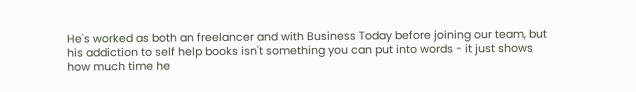He's worked as both an freelancer and with Business Today before joining our team, but his addiction to self help books isn't something you can put into words - it just shows how much time he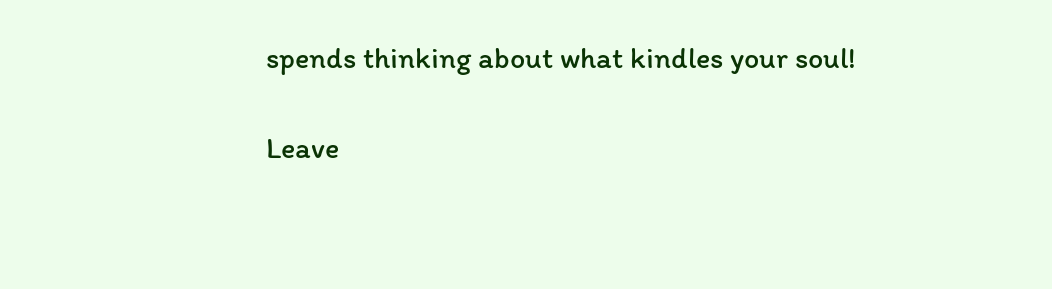spends thinking about what kindles your soul!

Leave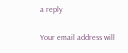a reply

Your email address will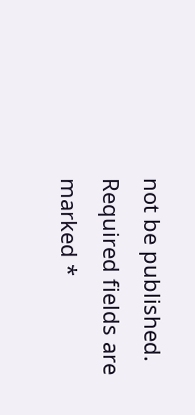not be published. Required fields are marked *